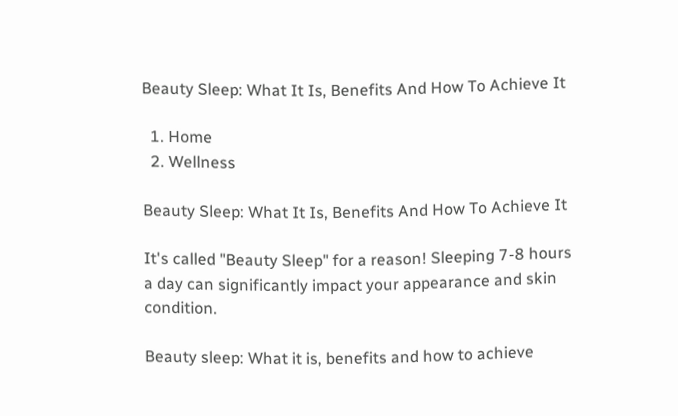Beauty Sleep: What It Is, Benefits And How To Achieve It

  1. Home
  2. Wellness

Beauty Sleep: What It Is, Benefits And How To Achieve It

It's called "Beauty Sleep" for a reason! Sleeping 7-8 hours a day can significantly impact your appearance and skin condition.

Beauty sleep: What it is, benefits and how to achieve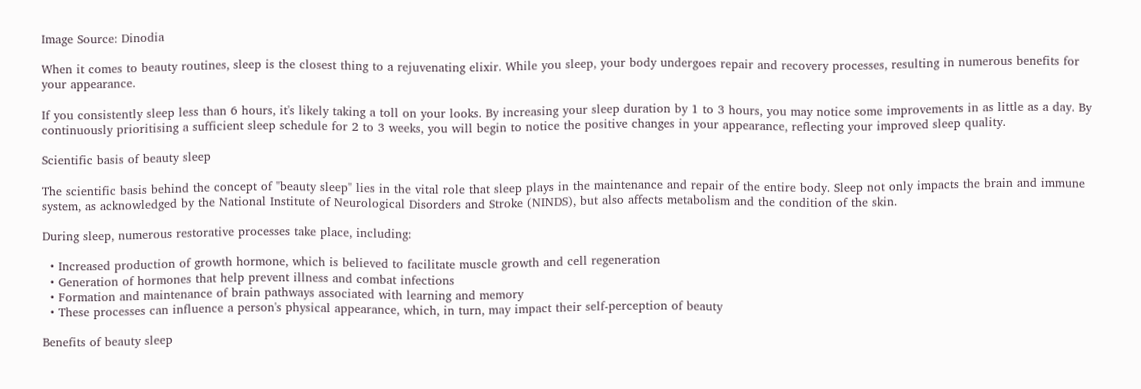Image Source: Dinodia

When it comes to beauty routines, sleep is the closest thing to a rejuvenating elixir. While you sleep, your body undergoes repair and recovery processes, resulting in numerous benefits for your appearance.

If you consistently sleep less than 6 hours, it's likely taking a toll on your looks. By increasing your sleep duration by 1 to 3 hours, you may notice some improvements in as little as a day. By continuously prioritising a sufficient sleep schedule for 2 to 3 weeks, you will begin to notice the positive changes in your appearance, reflecting your improved sleep quality.

Scientific basis of beauty sleep

The scientific basis behind the concept of "beauty sleep" lies in the vital role that sleep plays in the maintenance and repair of the entire body. Sleep not only impacts the brain and immune system, as acknowledged by the National Institute of Neurological Disorders and Stroke (NINDS), but also affects metabolism and the condition of the skin.

During sleep, numerous restorative processes take place, including:

  • Increased production of growth hormone, which is believed to facilitate muscle growth and cell regeneration
  • Generation of hormones that help prevent illness and combat infections
  • Formation and maintenance of brain pathways associated with learning and memory
  • These processes can influence a person's physical appearance, which, in turn, may impact their self-perception of beauty

Benefits of beauty sleep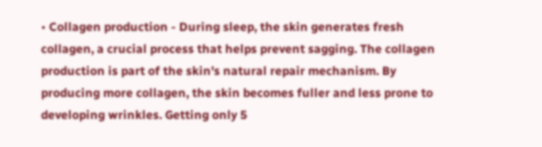• Collagen production - During sleep, the skin generates fresh collagen, a crucial process that helps prevent sagging. The collagen production is part of the skin's natural repair mechanism. By producing more collagen, the skin becomes fuller and less prone to developing wrinkles. Getting only 5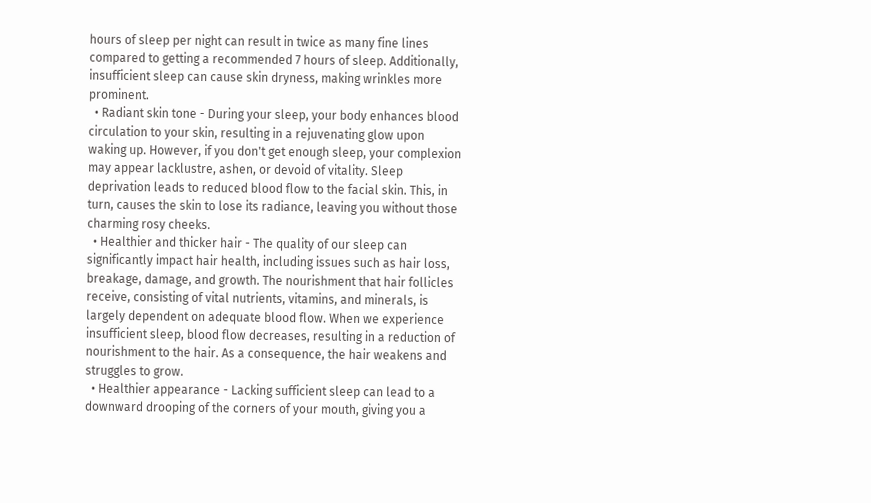hours of sleep per night can result in twice as many fine lines compared to getting a recommended 7 hours of sleep. Additionally, insufficient sleep can cause skin dryness, making wrinkles more prominent.
  • Radiant skin tone - During your sleep, your body enhances blood circulation to your skin, resulting in a rejuvenating glow upon waking up. However, if you don't get enough sleep, your complexion may appear lacklustre, ashen, or devoid of vitality. Sleep deprivation leads to reduced blood flow to the facial skin. This, in turn, causes the skin to lose its radiance, leaving you without those charming rosy cheeks.
  • Healthier and thicker hair - The quality of our sleep can significantly impact hair health, including issues such as hair loss, breakage, damage, and growth. The nourishment that hair follicles receive, consisting of vital nutrients, vitamins, and minerals, is largely dependent on adequate blood flow. When we experience insufficient sleep, blood flow decreases, resulting in a reduction of nourishment to the hair. As a consequence, the hair weakens and struggles to grow.
  • Healthier appearance - Lacking sufficient sleep can lead to a downward drooping of the corners of your mouth, giving you a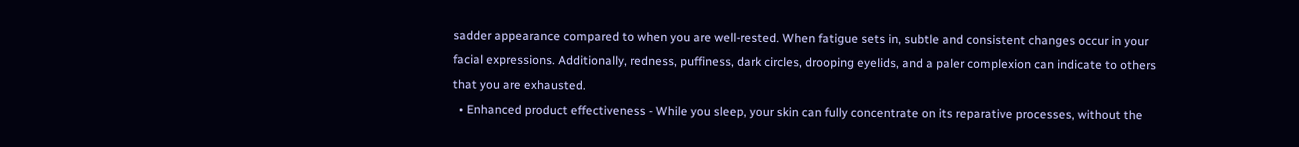sadder appearance compared to when you are well-rested. When fatigue sets in, subtle and consistent changes occur in your facial expressions. Additionally, redness, puffiness, dark circles, drooping eyelids, and a paler complexion can indicate to others that you are exhausted.
  • Enhanced product effectiveness - While you sleep, your skin can fully concentrate on its reparative processes, without the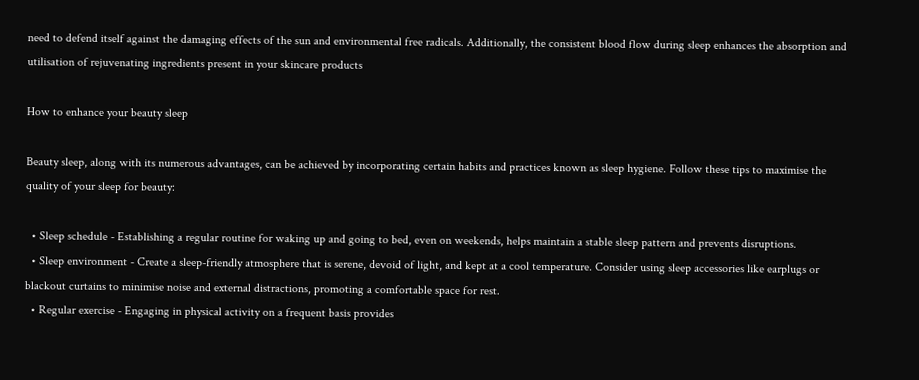need to defend itself against the damaging effects of the sun and environmental free radicals. Additionally, the consistent blood flow during sleep enhances the absorption and utilisation of rejuvenating ingredients present in your skincare products

How to enhance your beauty sleep

Beauty sleep, along with its numerous advantages, can be achieved by incorporating certain habits and practices known as sleep hygiene. Follow these tips to maximise the quality of your sleep for beauty:

  • Sleep schedule - Establishing a regular routine for waking up and going to bed, even on weekends, helps maintain a stable sleep pattern and prevents disruptions.
  • Sleep environment - Create a sleep-friendly atmosphere that is serene, devoid of light, and kept at a cool temperature. Consider using sleep accessories like earplugs or blackout curtains to minimise noise and external distractions, promoting a comfortable space for rest.
  • Regular exercise - Engaging in physical activity on a frequent basis provides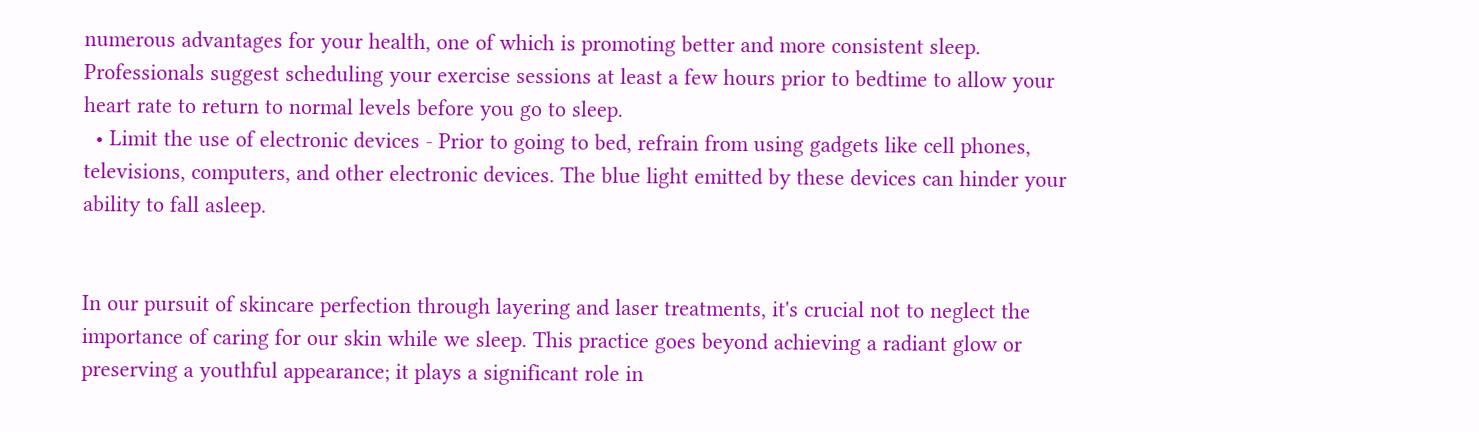numerous advantages for your health, one of which is promoting better and more consistent sleep. Professionals suggest scheduling your exercise sessions at least a few hours prior to bedtime to allow your heart rate to return to normal levels before you go to sleep.
  • Limit the use of electronic devices - Prior to going to bed, refrain from using gadgets like cell phones, televisions, computers, and other electronic devices. The blue light emitted by these devices can hinder your ability to fall asleep.


In our pursuit of skincare perfection through layering and laser treatments, it's crucial not to neglect the importance of caring for our skin while we sleep. This practice goes beyond achieving a radiant glow or preserving a youthful appearance; it plays a significant role in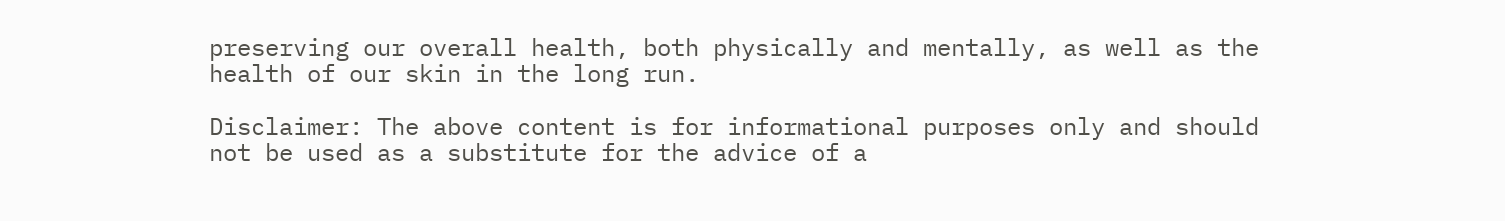preserving our overall health, both physically and mentally, as well as the health of our skin in the long run.

Disclaimer: The above content is for informational purposes only and should not be used as a substitute for the advice of a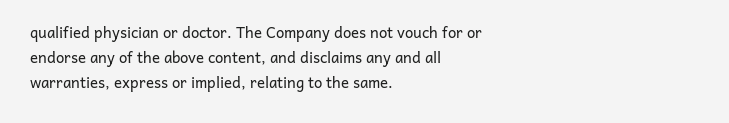qualified physician or doctor. The Company does not vouch for or endorse any of the above content, and disclaims any and all warranties, express or implied, relating to the same.